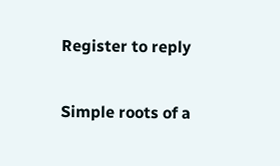Register to reply

Simple roots of a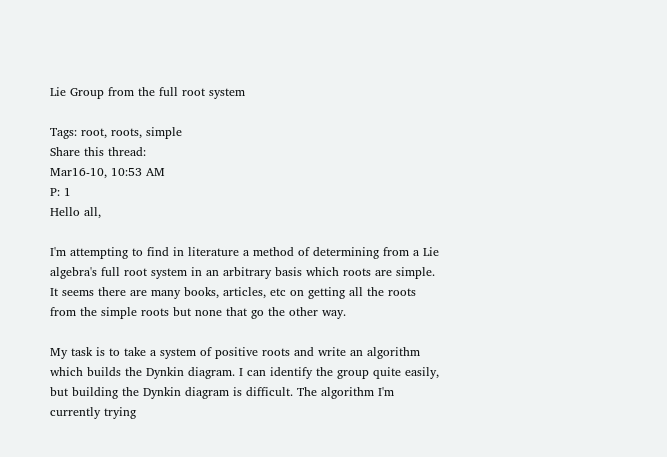Lie Group from the full root system

Tags: root, roots, simple
Share this thread:
Mar16-10, 10:53 AM
P: 1
Hello all,

I'm attempting to find in literature a method of determining from a Lie algebra's full root system in an arbitrary basis which roots are simple. It seems there are many books, articles, etc on getting all the roots from the simple roots but none that go the other way.

My task is to take a system of positive roots and write an algorithm which builds the Dynkin diagram. I can identify the group quite easily, but building the Dynkin diagram is difficult. The algorithm I'm currently trying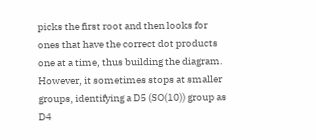picks the first root and then looks for ones that have the correct dot products one at a time, thus building the diagram. However, it sometimes stops at smaller groups, identifying a D5 (SO(10)) group as D4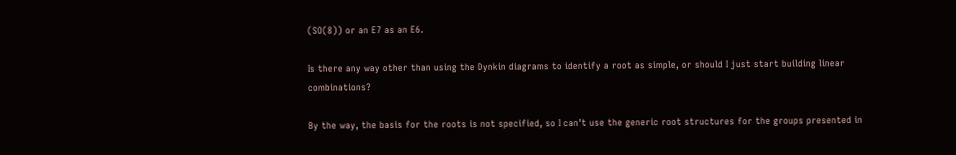(SO(8)) or an E7 as an E6.

Is there any way other than using the Dynkin diagrams to identify a root as simple, or should I just start building linear combinations?

By the way, the basis for the roots is not specified, so I can't use the generic root structures for the groups presented in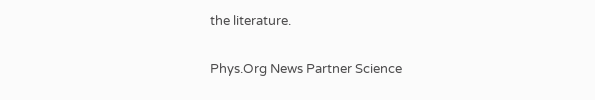the literature.

Phys.Org News Partner Science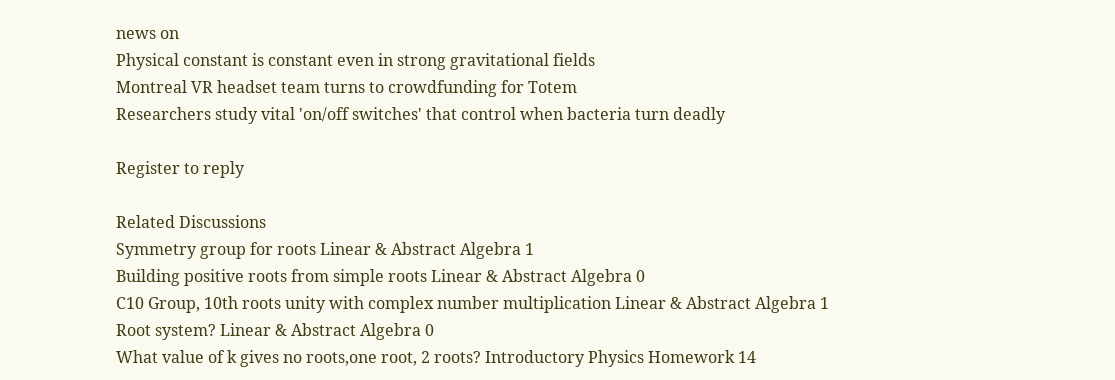news on
Physical constant is constant even in strong gravitational fields
Montreal VR headset team turns to crowdfunding for Totem
Researchers study vital 'on/off switches' that control when bacteria turn deadly

Register to reply

Related Discussions
Symmetry group for roots Linear & Abstract Algebra 1
Building positive roots from simple roots Linear & Abstract Algebra 0
C10 Group, 10th roots unity with complex number multiplication Linear & Abstract Algebra 1
Root system? Linear & Abstract Algebra 0
What value of k gives no roots,one root, 2 roots? Introductory Physics Homework 14